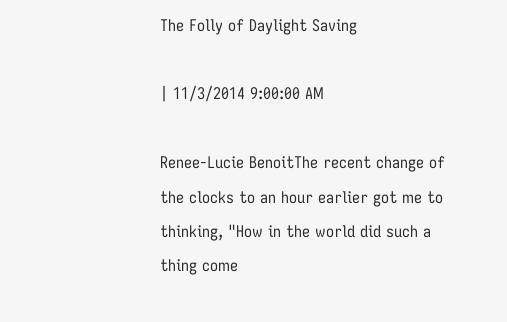The Folly of Daylight Saving

| 11/3/2014 9:00:00 AM

Renee-Lucie BenoitThe recent change of the clocks to an hour earlier got me to thinking, "How in the world did such a thing come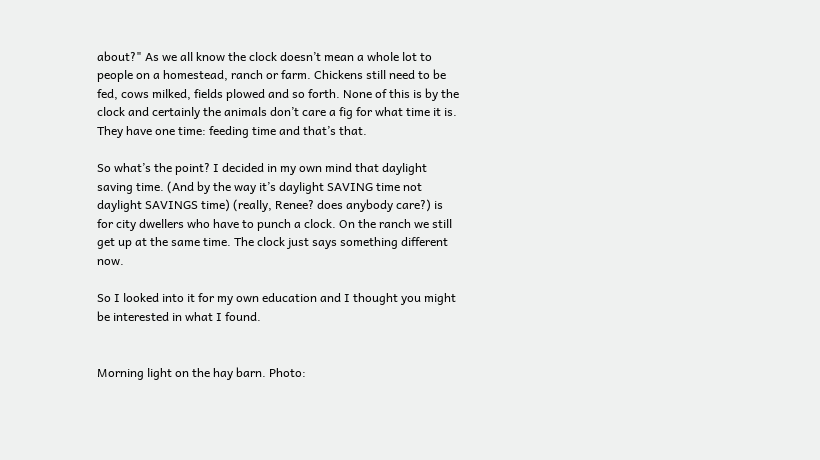about?" As we all know the clock doesn’t mean a whole lot to people on a homestead, ranch or farm. Chickens still need to be fed, cows milked, fields plowed and so forth. None of this is by the clock and certainly the animals don’t care a fig for what time it is. They have one time: feeding time and that’s that.

So what’s the point? I decided in my own mind that daylight saving time. (And by the way it’s daylight SAVING time not daylight SAVINGS time) (really, Renee? does anybody care?) is for city dwellers who have to punch a clock. On the ranch we still get up at the same time. The clock just says something different now.

So I looked into it for my own education and I thought you might be interested in what I found.


Morning light on the hay barn. Photo: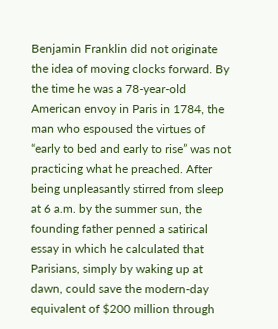Benjamin Franklin did not originate the idea of moving clocks forward. By the time he was a 78-year-old American envoy in Paris in 1784, the man who espoused the virtues of “early to bed and early to rise” was not practicing what he preached. After being unpleasantly stirred from sleep at 6 a.m. by the summer sun, the founding father penned a satirical essay in which he calculated that Parisians, simply by waking up at dawn, could save the modern-day equivalent of $200 million through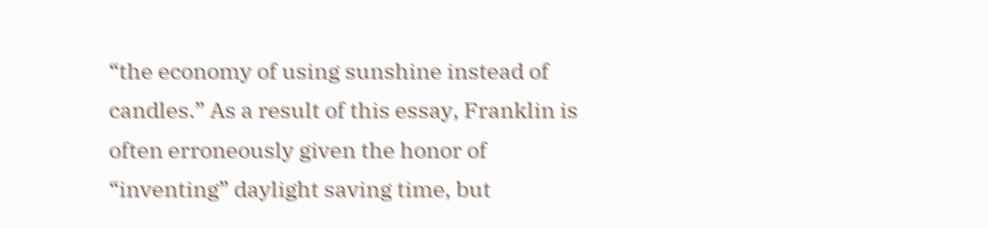“the economy of using sunshine instead of candles.” As a result of this essay, Franklin is often erroneously given the honor of “inventing” daylight saving time, but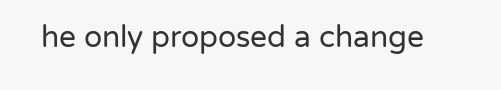he only proposed a change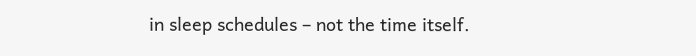in sleep schedules – not the time itself.